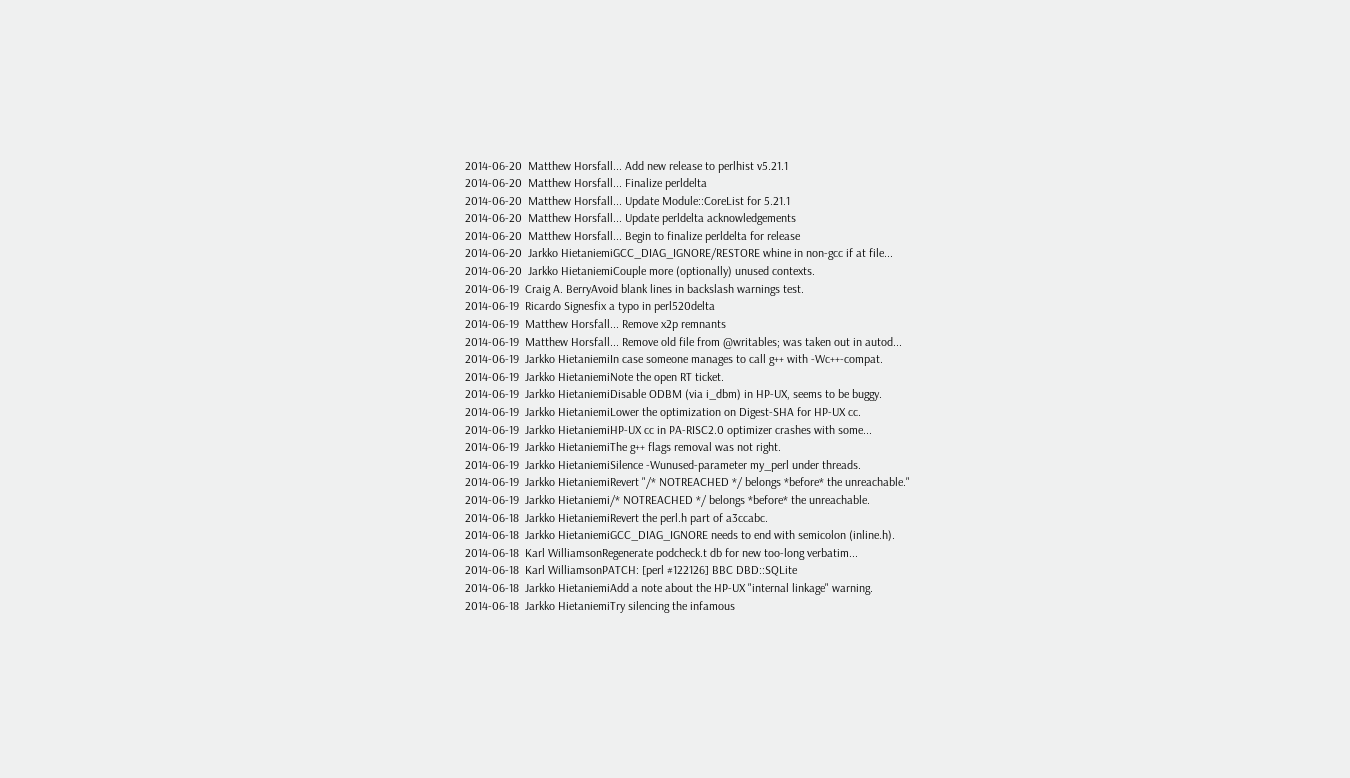2014-06-20  Matthew Horsfall... Add new release to perlhist v5.21.1
2014-06-20  Matthew Horsfall... Finalize perldelta
2014-06-20  Matthew Horsfall... Update Module::CoreList for 5.21.1
2014-06-20  Matthew Horsfall... Update perldelta acknowledgements
2014-06-20  Matthew Horsfall... Begin to finalize perldelta for release
2014-06-20  Jarkko HietaniemiGCC_DIAG_IGNORE/RESTORE whine in non-gcc if at file...
2014-06-20  Jarkko HietaniemiCouple more (optionally) unused contexts.
2014-06-19  Craig A. BerryAvoid blank lines in backslash warnings test.
2014-06-19  Ricardo Signesfix a typo in perl520delta
2014-06-19  Matthew Horsfall... Remove x2p remnants
2014-06-19  Matthew Horsfall... Remove old file from @writables; was taken out in autod...
2014-06-19  Jarkko HietaniemiIn case someone manages to call g++ with -Wc++-compat.
2014-06-19  Jarkko HietaniemiNote the open RT ticket.
2014-06-19  Jarkko HietaniemiDisable ODBM (via i_dbm) in HP-UX, seems to be buggy.
2014-06-19  Jarkko HietaniemiLower the optimization on Digest-SHA for HP-UX cc.
2014-06-19  Jarkko HietaniemiHP-UX cc in PA-RISC2.0 optimizer crashes with some...
2014-06-19  Jarkko HietaniemiThe g++ flags removal was not right.
2014-06-19  Jarkko HietaniemiSilence -Wunused-parameter my_perl under threads.
2014-06-19  Jarkko HietaniemiRevert "/* NOTREACHED */ belongs *before* the unreachable."
2014-06-19  Jarkko Hietaniemi/* NOTREACHED */ belongs *before* the unreachable.
2014-06-18  Jarkko HietaniemiRevert the perl.h part of a3ccabc.
2014-06-18  Jarkko HietaniemiGCC_DIAG_IGNORE needs to end with semicolon (inline.h).
2014-06-18  Karl WilliamsonRegenerate podcheck.t db for new too-long verbatim...
2014-06-18  Karl WilliamsonPATCH: [perl #122126] BBC DBD::SQLite
2014-06-18  Jarkko HietaniemiAdd a note about the HP-UX "internal linkage" warning.
2014-06-18  Jarkko HietaniemiTry silencing the infamous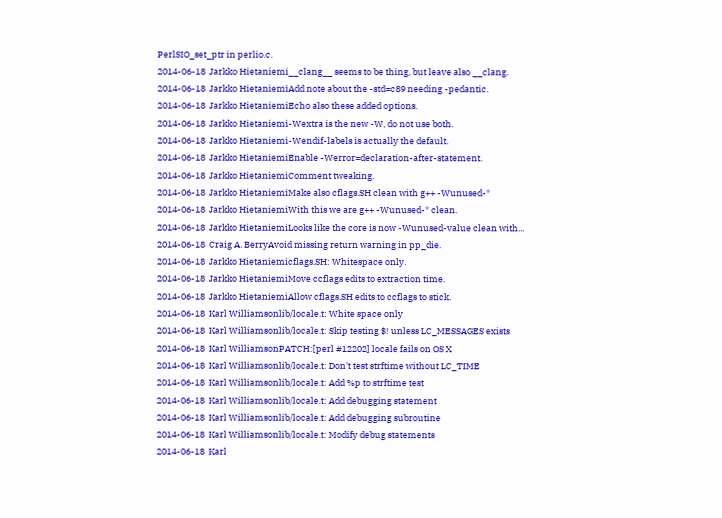PerlSIO_set_ptr in perlio.c.
2014-06-18  Jarkko Hietaniemi__clang__ seems to be thing, but leave also __clang.
2014-06-18  Jarkko HietaniemiAdd note about the -std=c89 needing -pedantic.
2014-06-18  Jarkko HietaniemiEcho also these added options.
2014-06-18  Jarkko Hietaniemi-Wextra is the new -W, do not use both.
2014-06-18  Jarkko Hietaniemi-Wendif-labels is actually the default.
2014-06-18  Jarkko HietaniemiEnable -Werror=declaration-after-statement.
2014-06-18  Jarkko HietaniemiComment tweaking.
2014-06-18  Jarkko HietaniemiMake also cflags.SH clean with g++ -Wunused-*
2014-06-18  Jarkko HietaniemiWith this we are g++ -Wunused-* clean.
2014-06-18  Jarkko HietaniemiLooks like the core is now -Wunused-value clean with...
2014-06-18  Craig A. BerryAvoid missing return warning in pp_die.
2014-06-18  Jarkko Hietaniemicflags.SH: Whitespace only.
2014-06-18  Jarkko HietaniemiMove ccflags edits to extraction time.
2014-06-18  Jarkko HietaniemiAllow cflags.SH edits to ccflags to stick.
2014-06-18  Karl Williamsonlib/locale.t: White space only
2014-06-18  Karl Williamsonlib/locale.t: Skip testing $! unless LC_MESSAGES exists
2014-06-18  Karl WilliamsonPATCH:[perl #12202] locale fails on OS X
2014-06-18  Karl Williamsonlib/locale.t: Don't test strftime without LC_TIME
2014-06-18  Karl Williamsonlib/locale.t: Add %p to strftime test
2014-06-18  Karl Williamsonlib/locale.t: Add debugging statement
2014-06-18  Karl Williamsonlib/locale.t: Add debugging subroutine
2014-06-18  Karl Williamsonlib/locale.t: Modify debug statements
2014-06-18  Karl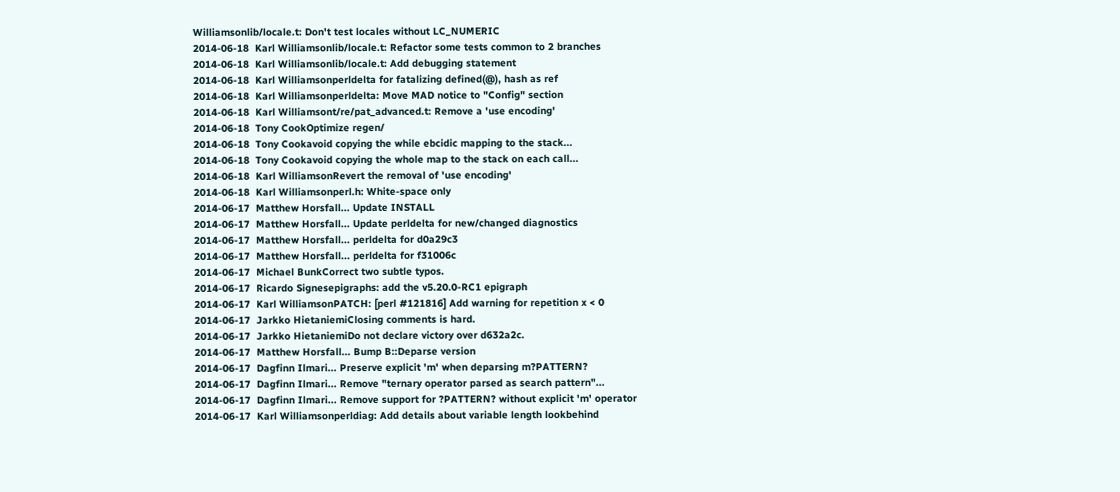Williamsonlib/locale.t: Don't test locales without LC_NUMERIC
2014-06-18  Karl Williamsonlib/locale.t: Refactor some tests common to 2 branches
2014-06-18  Karl Williamsonlib/locale.t: Add debugging statement
2014-06-18  Karl Williamsonperldelta for fatalizing defined(@), hash as ref
2014-06-18  Karl Williamsonperldelta: Move MAD notice to "Config" section
2014-06-18  Karl Williamsont/re/pat_advanced.t: Remove a 'use encoding'
2014-06-18  Tony CookOptimize regen/
2014-06-18  Tony Cookavoid copying the while ebcidic mapping to the stack...
2014-06-18  Tony Cookavoid copying the whole map to the stack on each call...
2014-06-18  Karl WilliamsonRevert the removal of 'use encoding'
2014-06-18  Karl Williamsonperl.h: White-space only
2014-06-17  Matthew Horsfall... Update INSTALL
2014-06-17  Matthew Horsfall... Update perldelta for new/changed diagnostics
2014-06-17  Matthew Horsfall... perldelta for d0a29c3
2014-06-17  Matthew Horsfall... perldelta for f31006c
2014-06-17  Michael BunkCorrect two subtle typos.
2014-06-17  Ricardo Signesepigraphs: add the v5.20.0-RC1 epigraph
2014-06-17  Karl WilliamsonPATCH: [perl #121816] Add warning for repetition x < 0
2014-06-17  Jarkko HietaniemiClosing comments is hard.
2014-06-17  Jarkko HietaniemiDo not declare victory over d632a2c.
2014-06-17  Matthew Horsfall... Bump B::Deparse version
2014-06-17  Dagfinn Ilmari... Preserve explicit 'm' when deparsing m?PATTERN?
2014-06-17  Dagfinn Ilmari... Remove "ternary operator parsed as search pattern"...
2014-06-17  Dagfinn Ilmari... Remove support for ?PATTERN? without explicit 'm' operator
2014-06-17  Karl Williamsonperldiag: Add details about variable length lookbehind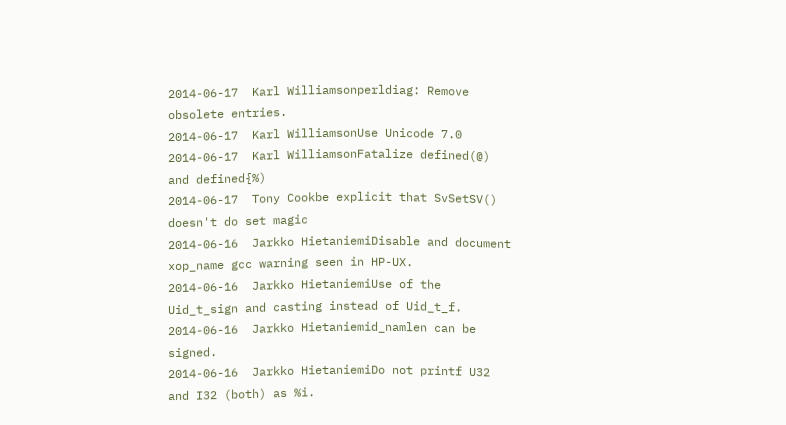2014-06-17  Karl Williamsonperldiag: Remove obsolete entries.
2014-06-17  Karl WilliamsonUse Unicode 7.0
2014-06-17  Karl WilliamsonFatalize defined(@) and defined{%)
2014-06-17  Tony Cookbe explicit that SvSetSV() doesn't do set magic
2014-06-16  Jarkko HietaniemiDisable and document xop_name gcc warning seen in HP-UX.
2014-06-16  Jarkko HietaniemiUse of the Uid_t_sign and casting instead of Uid_t_f.
2014-06-16  Jarkko Hietaniemid_namlen can be signed.
2014-06-16  Jarkko HietaniemiDo not printf U32 and I32 (both) as %i.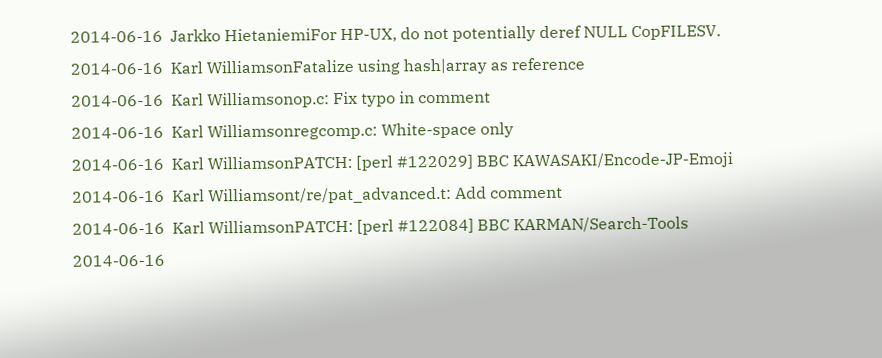2014-06-16  Jarkko HietaniemiFor HP-UX, do not potentially deref NULL CopFILESV.
2014-06-16  Karl WilliamsonFatalize using hash|array as reference
2014-06-16  Karl Williamsonop.c: Fix typo in comment
2014-06-16  Karl Williamsonregcomp.c: White-space only
2014-06-16  Karl WilliamsonPATCH: [perl #122029] BBC KAWASAKI/Encode-JP-Emoji
2014-06-16  Karl Williamsont/re/pat_advanced.t: Add comment
2014-06-16  Karl WilliamsonPATCH: [perl #122084] BBC KARMAN/Search-Tools
2014-06-16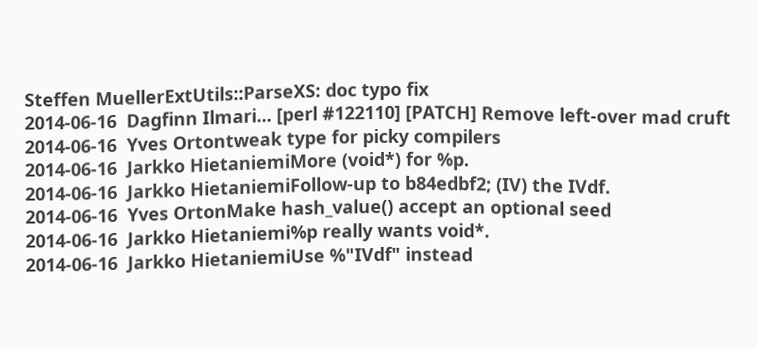Steffen MuellerExtUtils::ParseXS: doc typo fix
2014-06-16  Dagfinn Ilmari... [perl #122110] [PATCH] Remove left-over mad cruft
2014-06-16  Yves Ortontweak type for picky compilers
2014-06-16  Jarkko HietaniemiMore (void*) for %p.
2014-06-16  Jarkko HietaniemiFollow-up to b84edbf2; (IV) the IVdf.
2014-06-16  Yves OrtonMake hash_value() accept an optional seed
2014-06-16  Jarkko Hietaniemi%p really wants void*.
2014-06-16  Jarkko HietaniemiUse %"IVdf" instead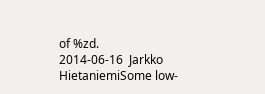of %zd.
2014-06-16  Jarkko HietaniemiSome low-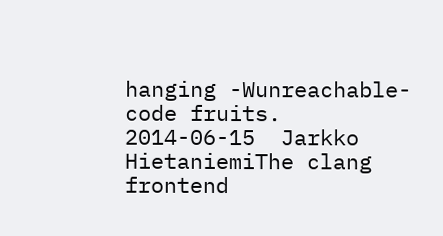hanging -Wunreachable-code fruits.
2014-06-15  Jarkko HietaniemiThe clang frontend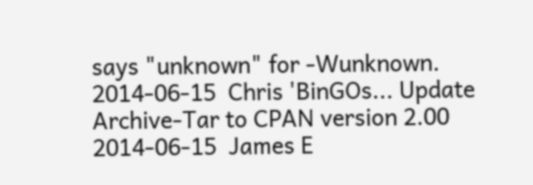says "unknown" for -Wunknown.
2014-06-15  Chris 'BinGOs... Update Archive-Tar to CPAN version 2.00
2014-06-15  James E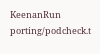KeenanRun porting/podcheck.t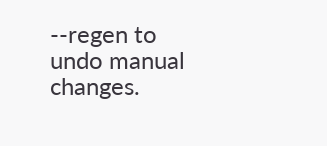--regen to undo manual changes.